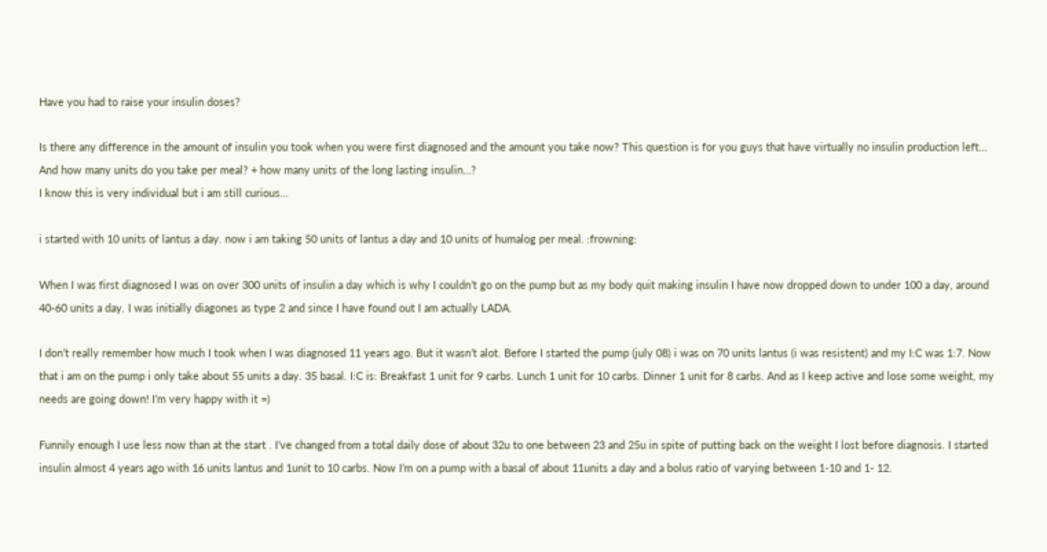Have you had to raise your insulin doses?

Is there any difference in the amount of insulin you took when you were first diagnosed and the amount you take now? This question is for you guys that have virtually no insulin production left…
And how many units do you take per meal? + how many units of the long lasting insulin…?
I know this is very individual but i am still curious…

i started with 10 units of lantus a day. now i am taking 50 units of lantus a day and 10 units of humalog per meal. :frowning:

When I was first diagnosed I was on over 300 units of insulin a day which is why I couldn’t go on the pump but as my body quit making insulin I have now dropped down to under 100 a day, around 40-60 units a day. I was initially diagones as type 2 and since I have found out I am actually LADA.

I don’t really remember how much I took when I was diagnosed 11 years ago. But it wasn’t alot. Before I started the pump (july 08) i was on 70 units lantus (i was resistent) and my I:C was 1:7. Now that i am on the pump i only take about 55 units a day. 35 basal. I:C is: Breakfast 1 unit for 9 carbs. Lunch 1 unit for 10 carbs. Dinner 1 unit for 8 carbs. And as I keep active and lose some weight, my needs are going down! I’m very happy with it =)

Funnily enough I use less now than at the start . I’ve changed from a total daily dose of about 32u to one between 23 and 25u in spite of putting back on the weight I lost before diagnosis. I started insulin almost 4 years ago with 16 units lantus and 1unit to 10 carbs. Now I’m on a pump with a basal of about 11units a day and a bolus ratio of varying between 1-10 and 1- 12.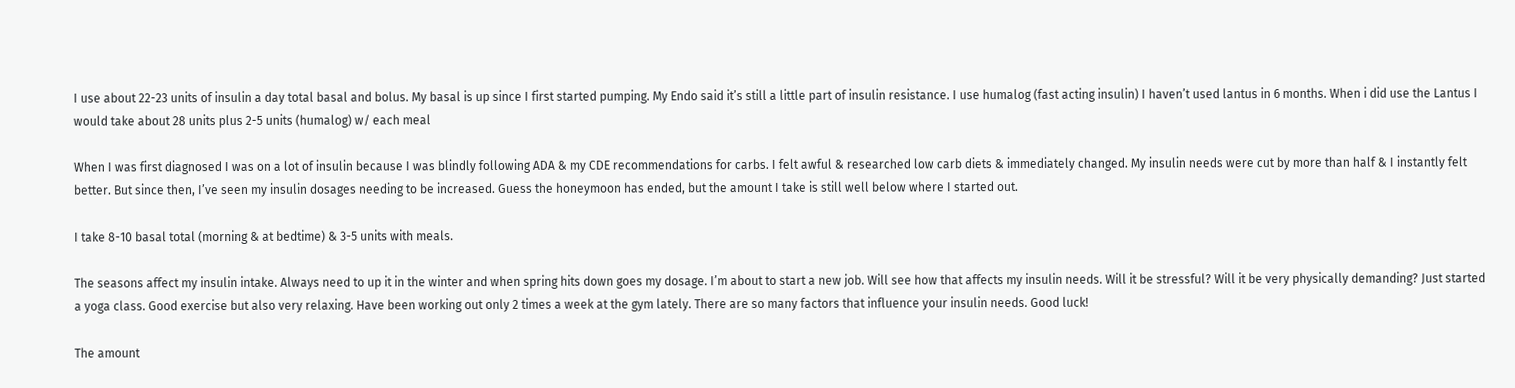I use about 22-23 units of insulin a day total basal and bolus. My basal is up since I first started pumping. My Endo said it’s still a little part of insulin resistance. I use humalog (fast acting insulin) I haven’t used lantus in 6 months. When i did use the Lantus I would take about 28 units plus 2-5 units (humalog) w/ each meal

When I was first diagnosed I was on a lot of insulin because I was blindly following ADA & my CDE recommendations for carbs. I felt awful & researched low carb diets & immediately changed. My insulin needs were cut by more than half & I instantly felt better. But since then, I’ve seen my insulin dosages needing to be increased. Guess the honeymoon has ended, but the amount I take is still well below where I started out.

I take 8-10 basal total (morning & at bedtime) & 3-5 units with meals.

The seasons affect my insulin intake. Always need to up it in the winter and when spring hits down goes my dosage. I’m about to start a new job. Will see how that affects my insulin needs. Will it be stressful? Will it be very physically demanding? Just started a yoga class. Good exercise but also very relaxing. Have been working out only 2 times a week at the gym lately. There are so many factors that influence your insulin needs. Good luck!

The amount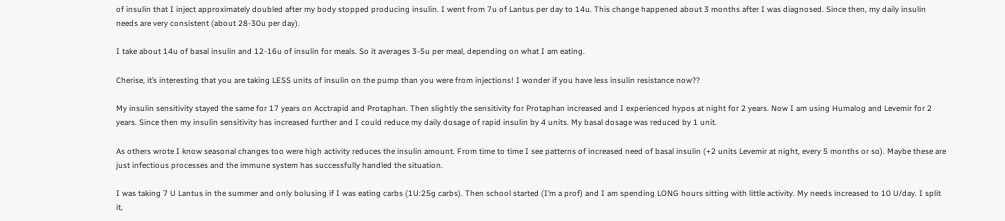of insulin that I inject approximately doubled after my body stopped producing insulin. I went from 7u of Lantus per day to 14u. This change happened about 3 months after I was diagnosed. Since then, my daily insulin needs are very consistent (about 28-30u per day).

I take about 14u of basal insulin and 12-16u of insulin for meals. So it averages 3-5u per meal, depending on what I am eating.

Cherise, it’s interesting that you are taking LESS units of insulin on the pump than you were from injections! I wonder if you have less insulin resistance now??

My insulin sensitivity stayed the same for 17 years on Acctrapid and Protaphan. Then slightly the sensitivity for Protaphan increased and I experienced hypos at night for 2 years. Now I am using Humalog and Levemir for 2 years. Since then my insulin sensitivity has increased further and I could reduce my daily dosage of rapid insulin by 4 units. My basal dosage was reduced by 1 unit.

As others wrote I know seasonal changes too were high activity reduces the insulin amount. From time to time I see patterns of increased need of basal insulin (+2 units Levemir at night, every 5 months or so). Maybe these are just infectious processes and the immune system has successfully handled the situation.

I was taking 7 U Lantus in the summer and only bolusing if I was eating carbs (1U:25g carbs). Then school started (I’m a prof) and I am spending LONG hours sitting with little activity. My needs increased to 10 U/day. I split it,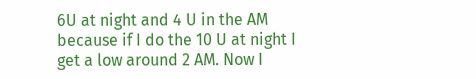6U at night and 4 U in the AM because if I do the 10 U at night I get a low around 2 AM. Now I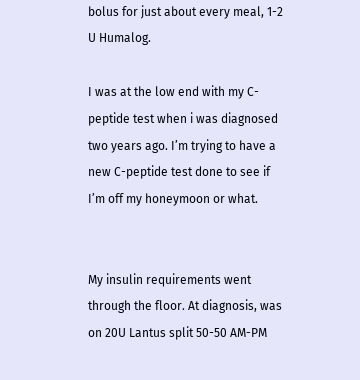bolus for just about every meal, 1-2 U Humalog.

I was at the low end with my C-peptide test when i was diagnosed two years ago. I’m trying to have a new C-peptide test done to see if I’m off my honeymoon or what.


My insulin requirements went through the floor. At diagnosis, was on 20U Lantus split 50-50 AM-PM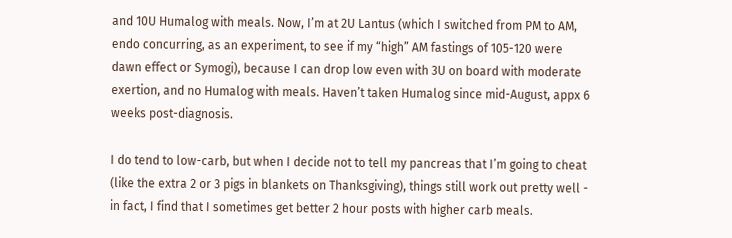and 10U Humalog with meals. Now, I’m at 2U Lantus (which I switched from PM to AM, endo concurring, as an experiment, to see if my “high” AM fastings of 105-120 were dawn effect or Symogi), because I can drop low even with 3U on board with moderate exertion, and no Humalog with meals. Haven’t taken Humalog since mid-August, appx 6 weeks post-diagnosis.

I do tend to low-carb, but when I decide not to tell my pancreas that I’m going to cheat (like the extra 2 or 3 pigs in blankets on Thanksgiving), things still work out pretty well - in fact, I find that I sometimes get better 2 hour posts with higher carb meals.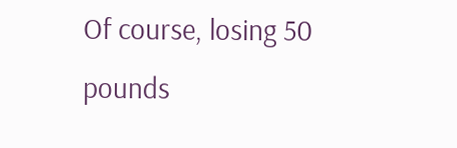Of course, losing 50 pounds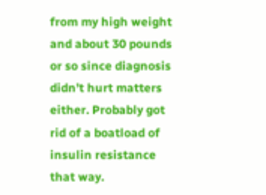from my high weight and about 30 pounds or so since diagnosis didn’t hurt matters either. Probably got rid of a boatload of insulin resistance that way.